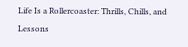Life Is a Rollercoaster: Thrills, Chills, and Lessons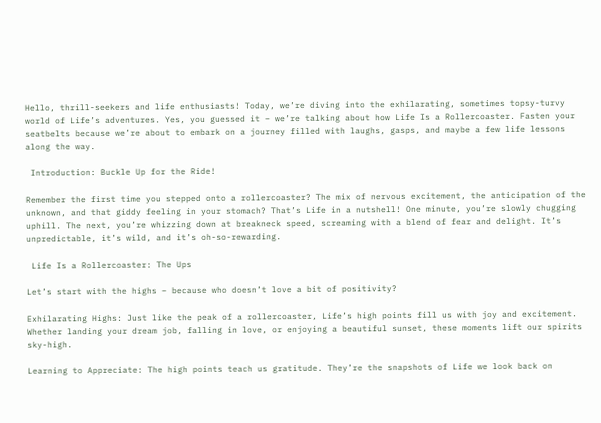Hello, thrill-seekers and life enthusiasts! Today, we’re diving into the exhilarating, sometimes topsy-turvy world of Life’s adventures. Yes, you guessed it – we’re talking about how Life Is a Rollercoaster. Fasten your seatbelts because we’re about to embark on a journey filled with laughs, gasps, and maybe a few life lessons along the way.

 Introduction: Buckle Up for the Ride!

Remember the first time you stepped onto a rollercoaster? The mix of nervous excitement, the anticipation of the unknown, and that giddy feeling in your stomach? That’s Life in a nutshell! One minute, you’re slowly chugging uphill. The next, you’re whizzing down at breakneck speed, screaming with a blend of fear and delight. It’s unpredictable, it’s wild, and it’s oh-so-rewarding.

 Life Is a Rollercoaster: The Ups

Let’s start with the highs – because who doesn’t love a bit of positivity?

Exhilarating Highs: Just like the peak of a rollercoaster, Life’s high points fill us with joy and excitement. Whether landing your dream job, falling in love, or enjoying a beautiful sunset, these moments lift our spirits sky-high.

Learning to Appreciate: The high points teach us gratitude. They’re the snapshots of Life we look back on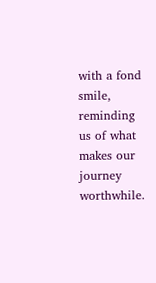with a fond smile, reminding us of what makes our journey worthwhile.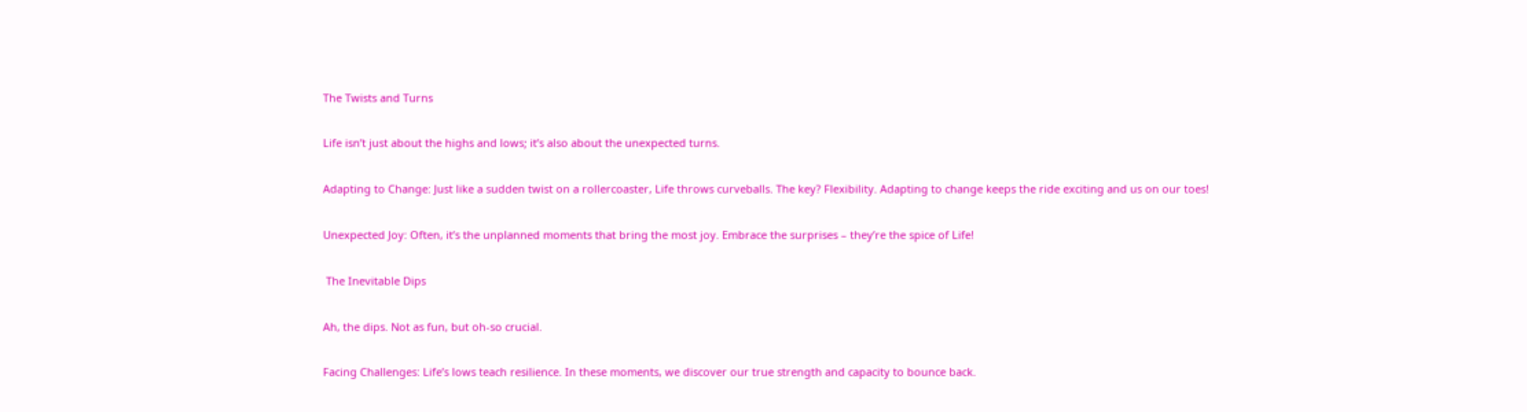The Twists and Turns

Life isn’t just about the highs and lows; it’s also about the unexpected turns.

Adapting to Change: Just like a sudden twist on a rollercoaster, Life throws curveballs. The key? Flexibility. Adapting to change keeps the ride exciting and us on our toes!

Unexpected Joy: Often, it’s the unplanned moments that bring the most joy. Embrace the surprises – they’re the spice of Life!

 The Inevitable Dips

Ah, the dips. Not as fun, but oh-so crucial.

Facing Challenges: Life’s lows teach resilience. In these moments, we discover our true strength and capacity to bounce back.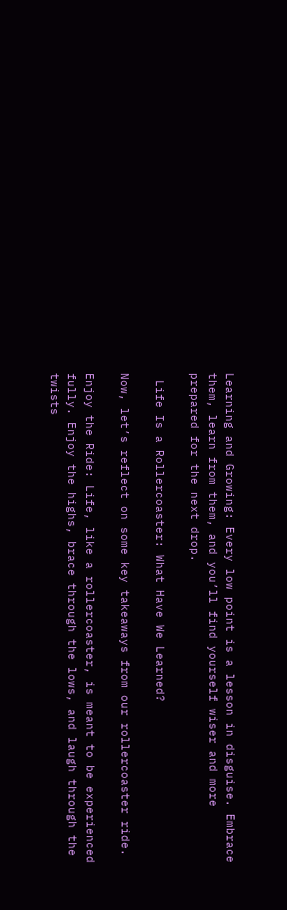Learning and Growing: Every low point is a lesson in disguise. Embrace them, learn from them, and you’ll find yourself wiser and more prepared for the next drop.

 Life Is a Rollercoaster: What Have We Learned?

Now, let’s reflect on some key takeaways from our rollercoaster ride.

Enjoy the Ride: Life, like a rollercoaster, is meant to be experienced fully. Enjoy the highs, brace through the lows, and laugh through the twists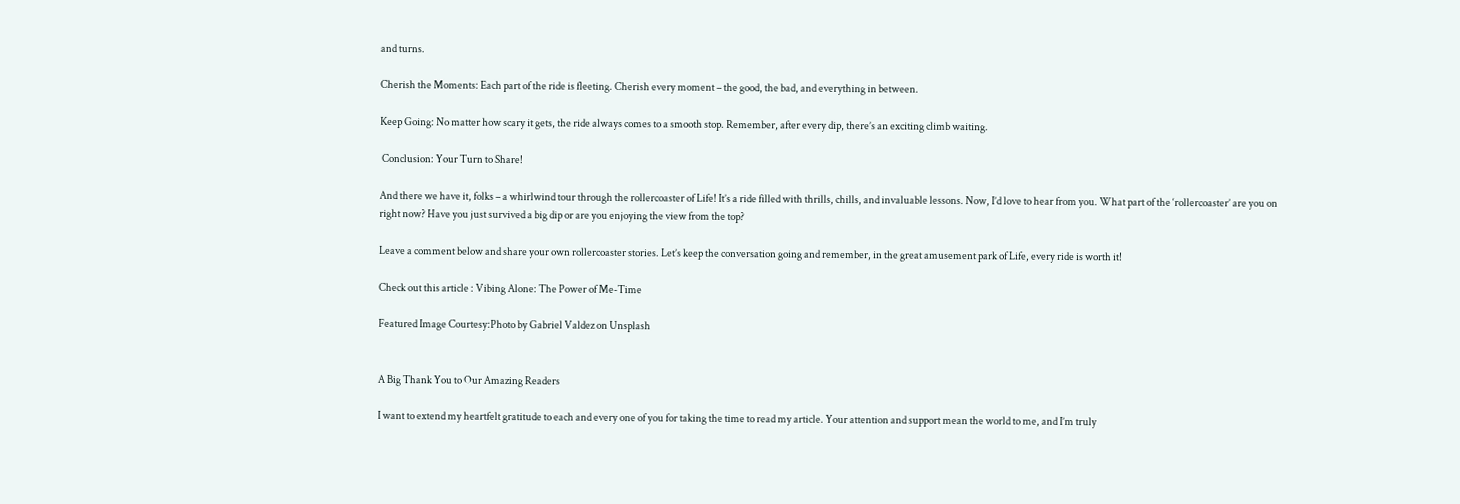and turns.

Cherish the Moments: Each part of the ride is fleeting. Cherish every moment – the good, the bad, and everything in between.

Keep Going: No matter how scary it gets, the ride always comes to a smooth stop. Remember, after every dip, there’s an exciting climb waiting.

 Conclusion: Your Turn to Share!

And there we have it, folks – a whirlwind tour through the rollercoaster of Life! It’s a ride filled with thrills, chills, and invaluable lessons. Now, I’d love to hear from you. What part of the ‘rollercoaster’ are you on right now? Have you just survived a big dip or are you enjoying the view from the top?

Leave a comment below and share your own rollercoaster stories. Let’s keep the conversation going and remember, in the great amusement park of Life, every ride is worth it!

Check out this article : Vibing Alone: The Power of Me-Time

Featured Image Courtesy:Photo by Gabriel Valdez on Unsplash


A Big Thank You to Our Amazing Readers

I want to extend my heartfelt gratitude to each and every one of you for taking the time to read my article. Your attention and support mean the world to me, and I’m truly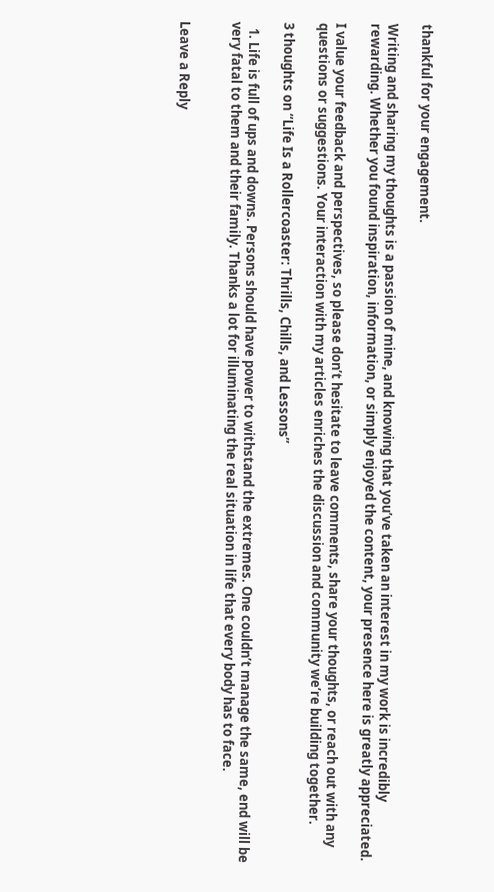thankful for your engagement.

Writing and sharing my thoughts is a passion of mine, and knowing that you’ve taken an interest in my work is incredibly rewarding. Whether you found inspiration, information, or simply enjoyed the content, your presence here is greatly appreciated.

I value your feedback and perspectives, so please don’t hesitate to leave comments, share your thoughts, or reach out with any questions or suggestions. Your interaction with my articles enriches the discussion and community we’re building together.

3 thoughts on “Life Is a Rollercoaster: Thrills, Chills, and Lessons”

  1. Life is full of ups and downs. Persons should have power to withstand the extremes. One couldn’t manage the same, end will be very fatal to them and their family. Thanks a lot for illuminating the real situation in life that every body has to face.


Leave a Reply